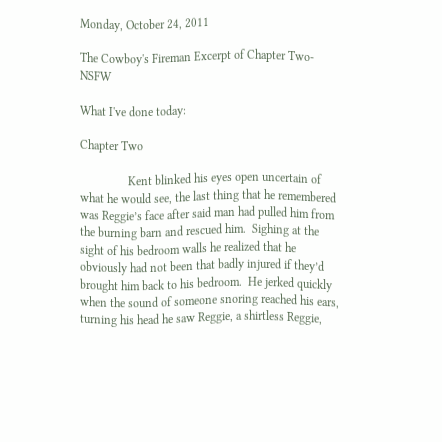Monday, October 24, 2011

The Cowboy's Fireman Excerpt of Chapter Two-NSFW

What I've done today:

Chapter Two

                Kent blinked his eyes open uncertain of what he would see, the last thing that he remembered was Reggie’s face after said man had pulled him from the burning barn and rescued him.  Sighing at the sight of his bedroom walls he realized that he obviously had not been that badly injured if they’d brought him back to his bedroom.  He jerked quickly when the sound of someone snoring reached his ears, turning his head he saw Reggie, a shirtless Reggie,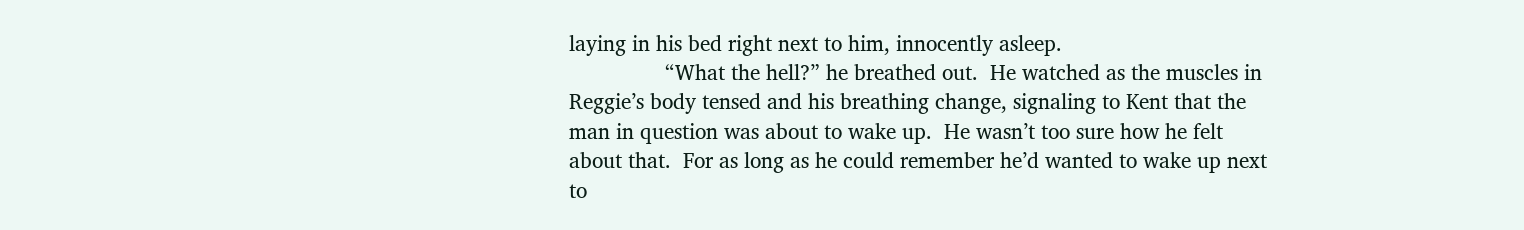laying in his bed right next to him, innocently asleep.
                “What the hell?” he breathed out.  He watched as the muscles in Reggie’s body tensed and his breathing change, signaling to Kent that the man in question was about to wake up.  He wasn’t too sure how he felt about that.  For as long as he could remember he’d wanted to wake up next to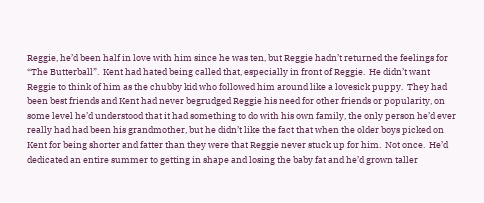Reggie, he’d been half in love with him since he was ten, but Reggie hadn’t returned the feelings for “The Butterball”.  Kent had hated being called that, especially in front of Reggie.  He didn’t want Reggie to think of him as the chubby kid who followed him around like a lovesick puppy.  They had been best friends and Kent had never begrudged Reggie his need for other friends or popularity, on some level he’d understood that it had something to do with his own family, the only person he’d ever really had had been his grandmother, but he didn’t like the fact that when the older boys picked on Kent for being shorter and fatter than they were that Reggie never stuck up for him.  Not once.  He’d dedicated an entire summer to getting in shape and losing the baby fat and he’d grown taller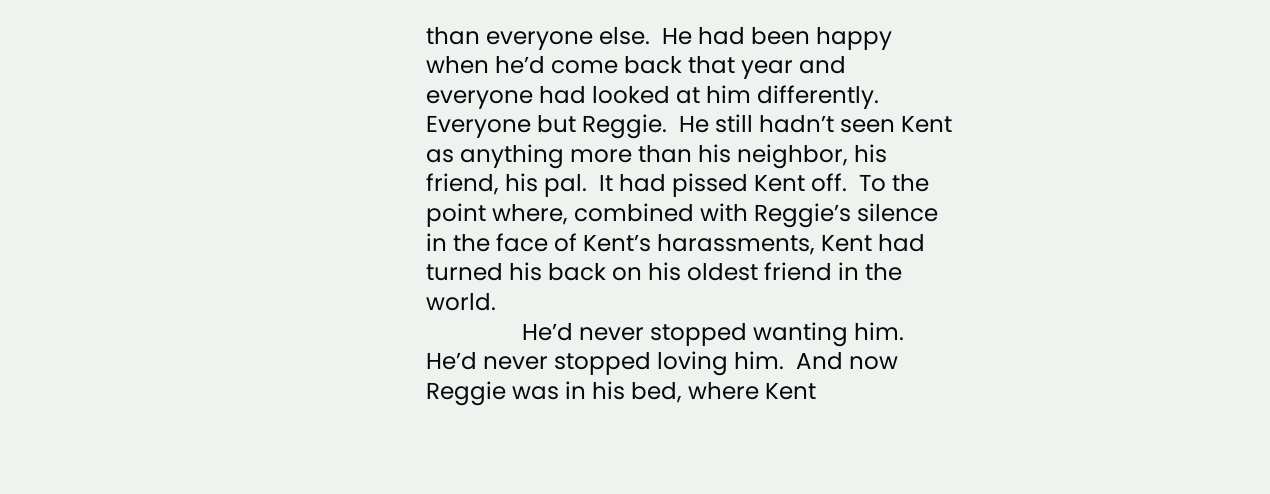than everyone else.  He had been happy when he’d come back that year and everyone had looked at him differently.  Everyone but Reggie.  He still hadn’t seen Kent as anything more than his neighbor, his friend, his pal.  It had pissed Kent off.  To the point where, combined with Reggie’s silence in the face of Kent’s harassments, Kent had turned his back on his oldest friend in the world.
                He’d never stopped wanting him.  He’d never stopped loving him.  And now Reggie was in his bed, where Kent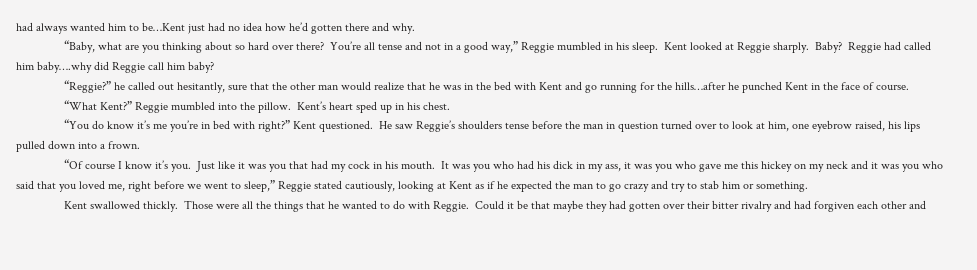had always wanted him to be…Kent just had no idea how he’d gotten there and why.
                “Baby, what are you thinking about so hard over there?  You’re all tense and not in a good way,” Reggie mumbled in his sleep.  Kent looked at Reggie sharply.  Baby?  Reggie had called him baby….why did Reggie call him baby?
                “Reggie?” he called out hesitantly, sure that the other man would realize that he was in the bed with Kent and go running for the hills…after he punched Kent in the face of course.
                “What Kent?” Reggie mumbled into the pillow.  Kent’s heart sped up in his chest.
                “You do know it’s me you’re in bed with right?” Kent questioned.  He saw Reggie’s shoulders tense before the man in question turned over to look at him, one eyebrow raised, his lips pulled down into a frown.
                “Of course I know it’s you.  Just like it was you that had my cock in his mouth.  It was you who had his dick in my ass, it was you who gave me this hickey on my neck and it was you who said that you loved me, right before we went to sleep,” Reggie stated cautiously, looking at Kent as if he expected the man to go crazy and try to stab him or something.
                Kent swallowed thickly.  Those were all the things that he wanted to do with Reggie.  Could it be that maybe they had gotten over their bitter rivalry and had forgiven each other and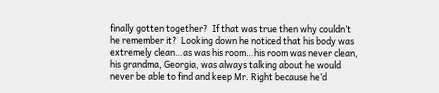finally gotten together?  If that was true then why couldn’t he remember it?  Looking down he noticed that his body was extremely clean…as was his room…his room was never clean, his grandma, Georgia, was always talking about he would never be able to find and keep Mr. Right because he’d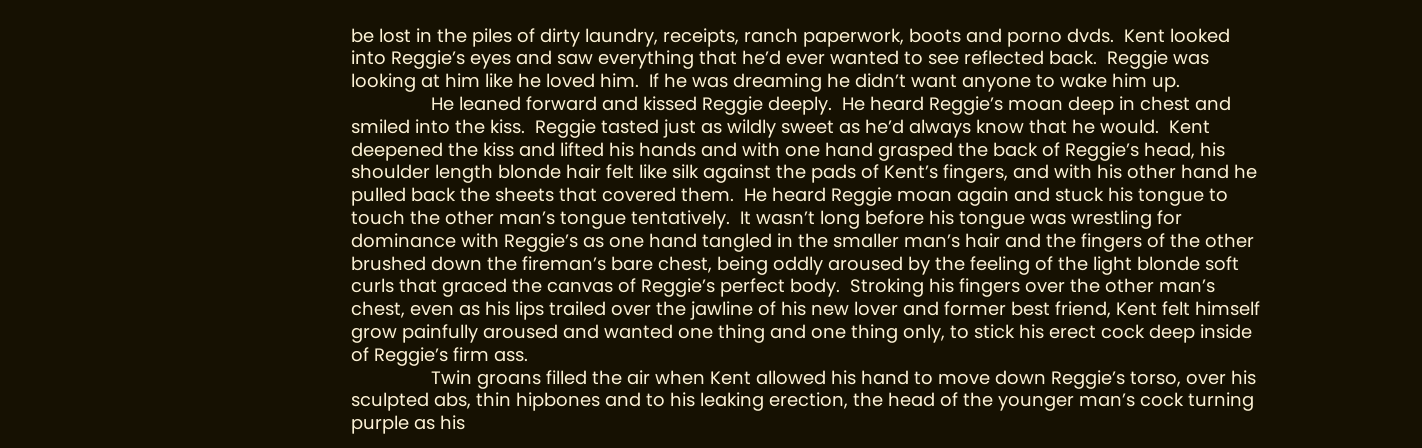be lost in the piles of dirty laundry, receipts, ranch paperwork, boots and porno dvds.  Kent looked into Reggie’s eyes and saw everything that he’d ever wanted to see reflected back.  Reggie was looking at him like he loved him.  If he was dreaming he didn’t want anyone to wake him up.
                He leaned forward and kissed Reggie deeply.  He heard Reggie’s moan deep in chest and smiled into the kiss.  Reggie tasted just as wildly sweet as he’d always know that he would.  Kent deepened the kiss and lifted his hands and with one hand grasped the back of Reggie’s head, his shoulder length blonde hair felt like silk against the pads of Kent’s fingers, and with his other hand he pulled back the sheets that covered them.  He heard Reggie moan again and stuck his tongue to touch the other man’s tongue tentatively.  It wasn’t long before his tongue was wrestling for dominance with Reggie’s as one hand tangled in the smaller man’s hair and the fingers of the other brushed down the fireman’s bare chest, being oddly aroused by the feeling of the light blonde soft curls that graced the canvas of Reggie’s perfect body.  Stroking his fingers over the other man’s chest, even as his lips trailed over the jawline of his new lover and former best friend, Kent felt himself grow painfully aroused and wanted one thing and one thing only, to stick his erect cock deep inside of Reggie’s firm ass.
                Twin groans filled the air when Kent allowed his hand to move down Reggie’s torso, over his sculpted abs, thin hipbones and to his leaking erection, the head of the younger man’s cock turning purple as his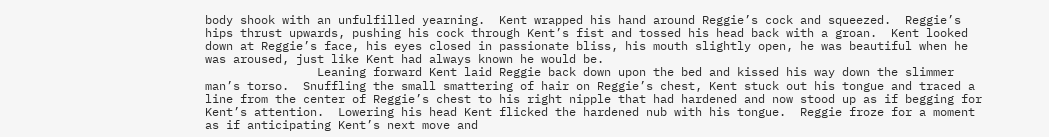body shook with an unfulfilled yearning.  Kent wrapped his hand around Reggie’s cock and squeezed.  Reggie’s hips thrust upwards, pushing his cock through Kent’s fist and tossed his head back with a groan.  Kent looked down at Reggie’s face, his eyes closed in passionate bliss, his mouth slightly open, he was beautiful when he was aroused, just like Kent had always known he would be.
                Leaning forward Kent laid Reggie back down upon the bed and kissed his way down the slimmer man’s torso.  Snuffling the small smattering of hair on Reggie’s chest, Kent stuck out his tongue and traced a line from the center of Reggie’s chest to his right nipple that had hardened and now stood up as if begging for Kent’s attention.  Lowering his head Kent flicked the hardened nub with his tongue.  Reggie froze for a moment as if anticipating Kent’s next move and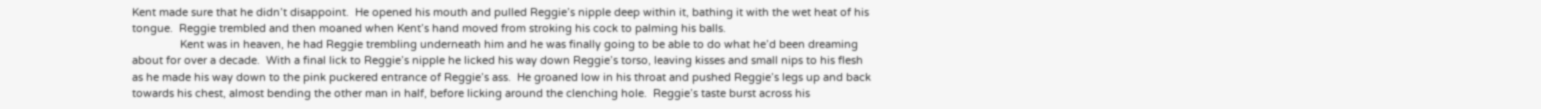Kent made sure that he didn’t disappoint.  He opened his mouth and pulled Reggie’s nipple deep within it, bathing it with the wet heat of his tongue.  Reggie trembled and then moaned when Kent’s hand moved from stroking his cock to palming his balls.
                Kent was in heaven, he had Reggie trembling underneath him and he was finally going to be able to do what he’d been dreaming about for over a decade.  With a final lick to Reggie’s nipple he licked his way down Reggie’s torso, leaving kisses and small nips to his flesh as he made his way down to the pink puckered entrance of Reggie’s ass.  He groaned low in his throat and pushed Reggie’s legs up and back towards his chest, almost bending the other man in half, before licking around the clenching hole.  Reggie’s taste burst across his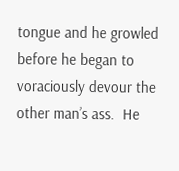tongue and he growled before he began to voraciously devour the other man’s ass.  He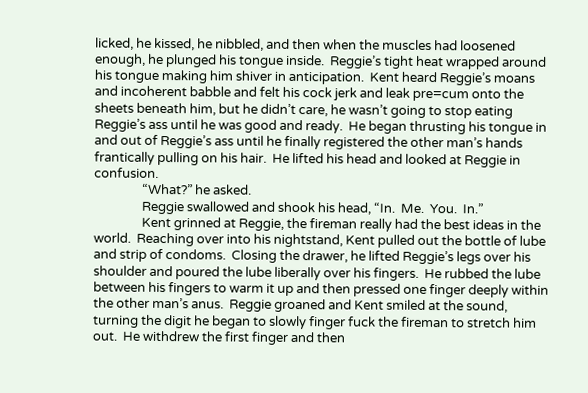licked, he kissed, he nibbled, and then when the muscles had loosened enough, he plunged his tongue inside.  Reggie’s tight heat wrapped around his tongue making him shiver in anticipation.  Kent heard Reggie’s moans and incoherent babble and felt his cock jerk and leak pre=cum onto the sheets beneath him, but he didn’t care, he wasn’t going to stop eating Reggie’s ass until he was good and ready.  He began thrusting his tongue in and out of Reggie’s ass until he finally registered the other man’s hands frantically pulling on his hair.  He lifted his head and looked at Reggie in confusion.
                “What?” he asked.
                Reggie swallowed and shook his head, “In.  Me.  You.  In.”
                Kent grinned at Reggie, the fireman really had the best ideas in the world.  Reaching over into his nightstand, Kent pulled out the bottle of lube and strip of condoms.  Closing the drawer, he lifted Reggie’s legs over his shoulder and poured the lube liberally over his fingers.  He rubbed the lube between his fingers to warm it up and then pressed one finger deeply within the other man’s anus.  Reggie groaned and Kent smiled at the sound, turning the digit he began to slowly finger fuck the fireman to stretch him out.  He withdrew the first finger and then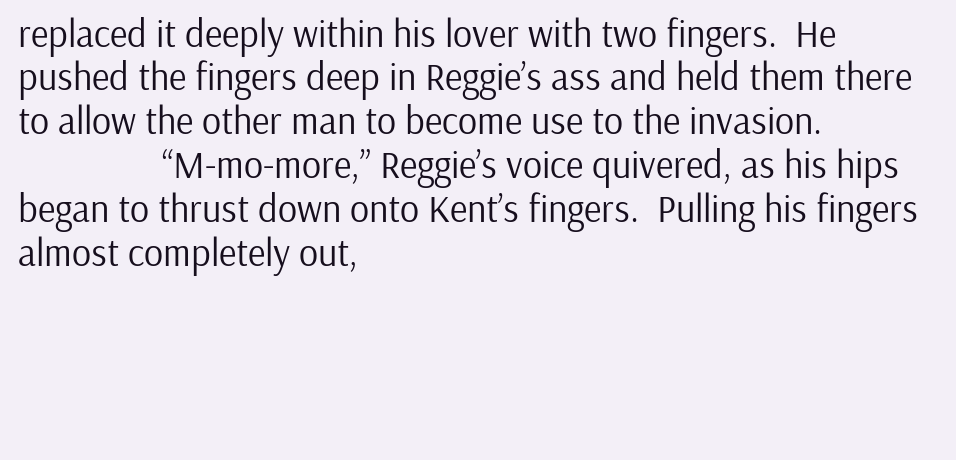replaced it deeply within his lover with two fingers.  He pushed the fingers deep in Reggie’s ass and held them there to allow the other man to become use to the invasion.
                “M-mo-more,” Reggie’s voice quivered, as his hips began to thrust down onto Kent’s fingers.  Pulling his fingers almost completely out,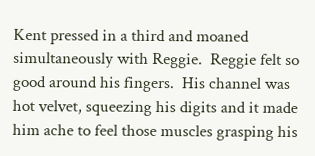Kent pressed in a third and moaned simultaneously with Reggie.  Reggie felt so good around his fingers.  His channel was hot velvet, squeezing his digits and it made him ache to feel those muscles grasping his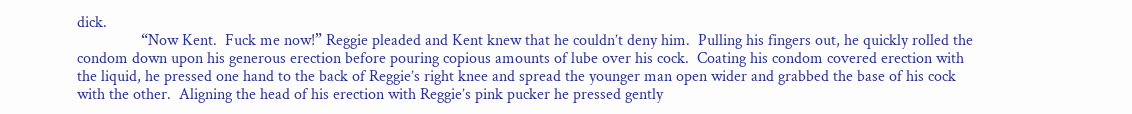dick.
                “Now Kent.  Fuck me now!” Reggie pleaded and Kent knew that he couldn’t deny him.  Pulling his fingers out, he quickly rolled the condom down upon his generous erection before pouring copious amounts of lube over his cock.  Coating his condom covered erection with the liquid, he pressed one hand to the back of Reggie’s right knee and spread the younger man open wider and grabbed the base of his cock with the other.  Aligning the head of his erection with Reggie’s pink pucker he pressed gently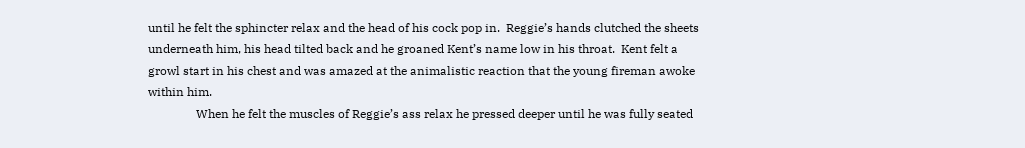until he felt the sphincter relax and the head of his cock pop in.  Reggie’s hands clutched the sheets underneath him, his head tilted back and he groaned Kent’s name low in his throat.  Kent felt a growl start in his chest and was amazed at the animalistic reaction that the young fireman awoke within him.
                When he felt the muscles of Reggie’s ass relax he pressed deeper until he was fully seated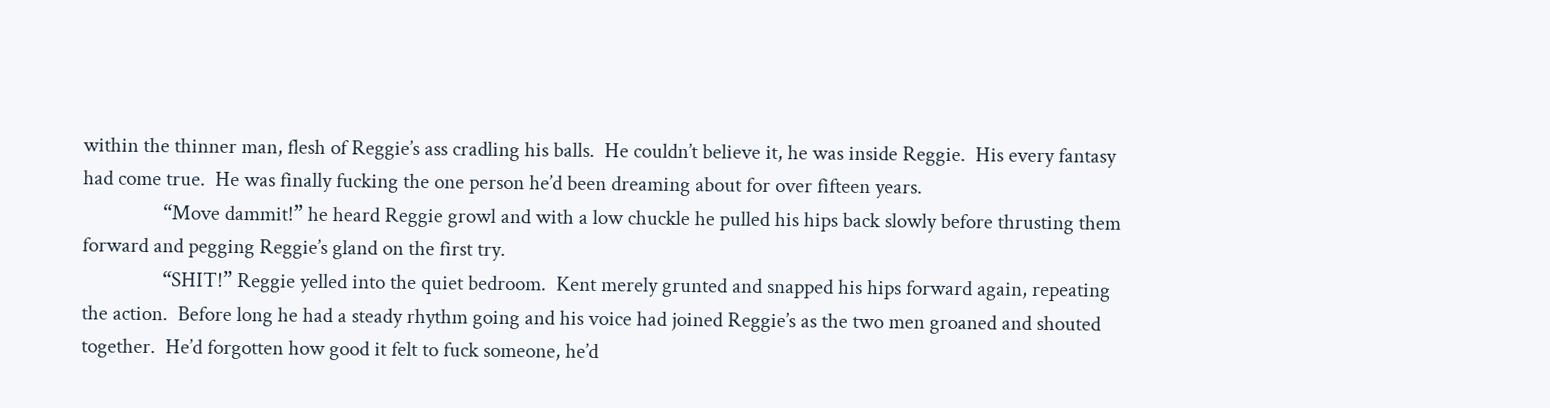within the thinner man, flesh of Reggie’s ass cradling his balls.  He couldn’t believe it, he was inside Reggie.  His every fantasy had come true.  He was finally fucking the one person he’d been dreaming about for over fifteen years.
                “Move dammit!” he heard Reggie growl and with a low chuckle he pulled his hips back slowly before thrusting them forward and pegging Reggie’s gland on the first try.
                “SHIT!” Reggie yelled into the quiet bedroom.  Kent merely grunted and snapped his hips forward again, repeating the action.  Before long he had a steady rhythm going and his voice had joined Reggie’s as the two men groaned and shouted together.  He’d forgotten how good it felt to fuck someone, he’d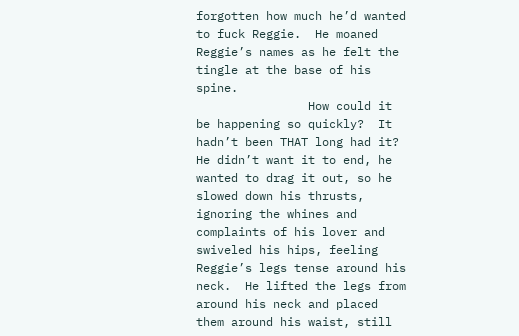forgotten how much he’d wanted to fuck Reggie.  He moaned Reggie’s names as he felt the tingle at the base of his spine.
                How could it be happening so quickly?  It hadn’t been THAT long had it?  He didn’t want it to end, he wanted to drag it out, so he slowed down his thrusts, ignoring the whines and complaints of his lover and swiveled his hips, feeling Reggie’s legs tense around his neck.  He lifted the legs from around his neck and placed them around his waist, still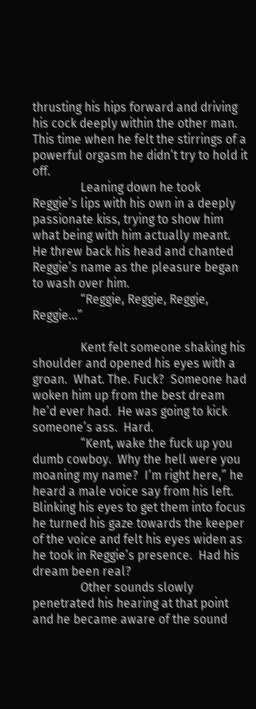thrusting his hips forward and driving his cock deeply within the other man.  This time when he felt the stirrings of a powerful orgasm he didn’t try to hold it off.
                Leaning down he took Reggie’s lips with his own in a deeply passionate kiss, trying to show him what being with him actually meant.  He threw back his head and chanted Reggie’s name as the pleasure began to wash over him.
                “Reggie, Reggie, Reggie, Reggie…”

                Kent felt someone shaking his shoulder and opened his eyes with a groan.  What. The. Fuck?  Someone had woken him up from the best dream he’d ever had.  He was going to kick someone’s ass.  Hard.
                “Kent, wake the fuck up you dumb cowboy.  Why the hell were you moaning my name?  I’m right here,” he heard a male voice say from his left.  Blinking his eyes to get them into focus he turned his gaze towards the keeper of the voice and felt his eyes widen as he took in Reggie’s presence.  Had his dream been real?
                Other sounds slowly penetrated his hearing at that point and he became aware of the sound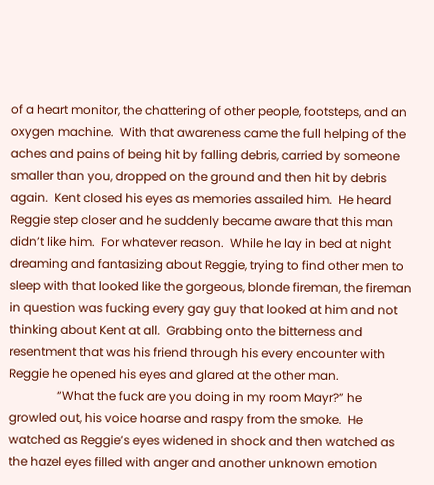of a heart monitor, the chattering of other people, footsteps, and an oxygen machine.  With that awareness came the full helping of the aches and pains of being hit by falling debris, carried by someone smaller than you, dropped on the ground and then hit by debris again.  Kent closed his eyes as memories assailed him.  He heard Reggie step closer and he suddenly became aware that this man didn’t like him.  For whatever reason.  While he lay in bed at night dreaming and fantasizing about Reggie, trying to find other men to sleep with that looked like the gorgeous, blonde fireman, the fireman in question was fucking every gay guy that looked at him and not thinking about Kent at all.  Grabbing onto the bitterness and resentment that was his friend through his every encounter with Reggie he opened his eyes and glared at the other man.
                “What the fuck are you doing in my room Mayr?” he growled out, his voice hoarse and raspy from the smoke.  He watched as Reggie’s eyes widened in shock and then watched as the hazel eyes filled with anger and another unknown emotion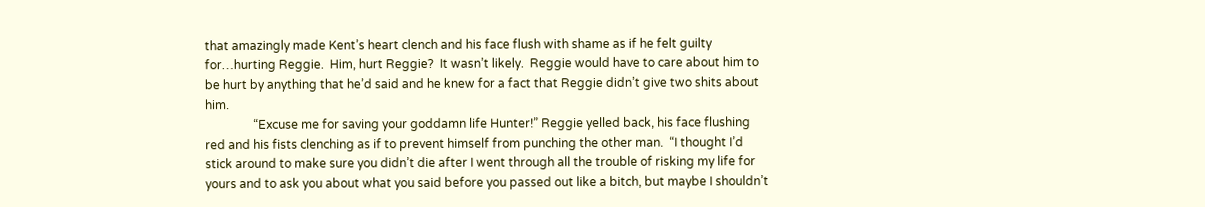that amazingly made Kent’s heart clench and his face flush with shame as if he felt guilty for…hurting Reggie.  Him, hurt Reggie?  It wasn’t likely.  Reggie would have to care about him to be hurt by anything that he’d said and he knew for a fact that Reggie didn’t give two shits about him.
                “Excuse me for saving your goddamn life Hunter!” Reggie yelled back, his face flushing red and his fists clenching as if to prevent himself from punching the other man.  “I thought I’d stick around to make sure you didn’t die after I went through all the trouble of risking my life for yours and to ask you about what you said before you passed out like a bitch, but maybe I shouldn’t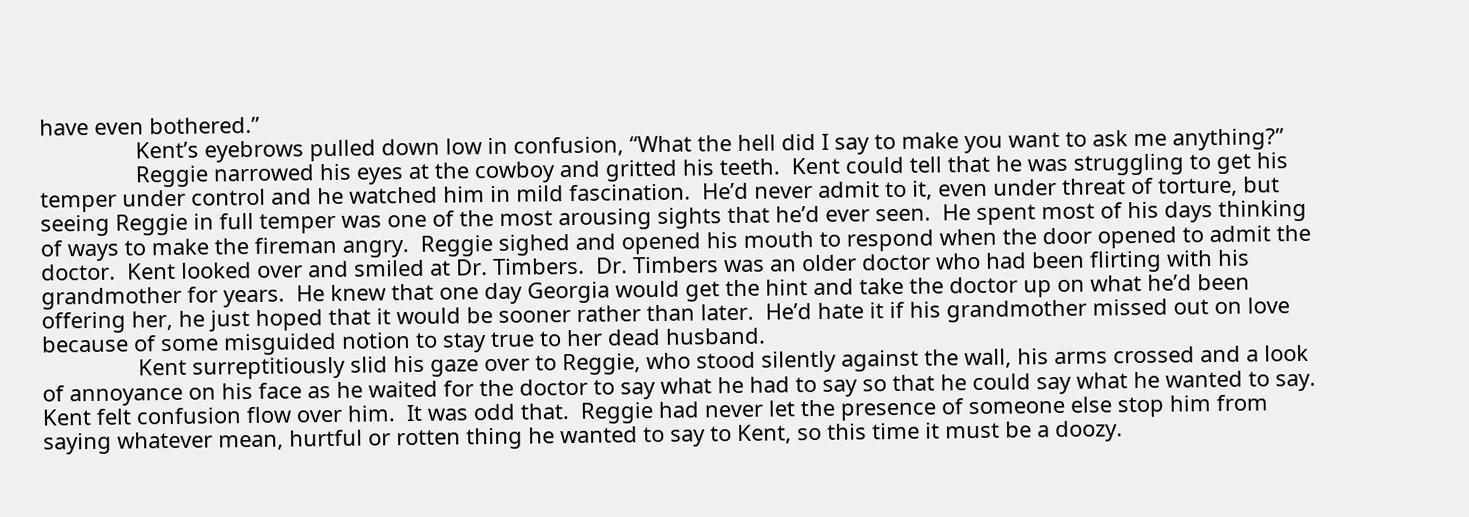have even bothered.”
                Kent’s eyebrows pulled down low in confusion, “What the hell did I say to make you want to ask me anything?”
                Reggie narrowed his eyes at the cowboy and gritted his teeth.  Kent could tell that he was struggling to get his temper under control and he watched him in mild fascination.  He’d never admit to it, even under threat of torture, but seeing Reggie in full temper was one of the most arousing sights that he’d ever seen.  He spent most of his days thinking of ways to make the fireman angry.  Reggie sighed and opened his mouth to respond when the door opened to admit the doctor.  Kent looked over and smiled at Dr. Timbers.  Dr. Timbers was an older doctor who had been flirting with his grandmother for years.  He knew that one day Georgia would get the hint and take the doctor up on what he’d been offering her, he just hoped that it would be sooner rather than later.  He’d hate it if his grandmother missed out on love because of some misguided notion to stay true to her dead husband.
                Kent surreptitiously slid his gaze over to Reggie, who stood silently against the wall, his arms crossed and a look of annoyance on his face as he waited for the doctor to say what he had to say so that he could say what he wanted to say.  Kent felt confusion flow over him.  It was odd that.  Reggie had never let the presence of someone else stop him from saying whatever mean, hurtful or rotten thing he wanted to say to Kent, so this time it must be a doozy.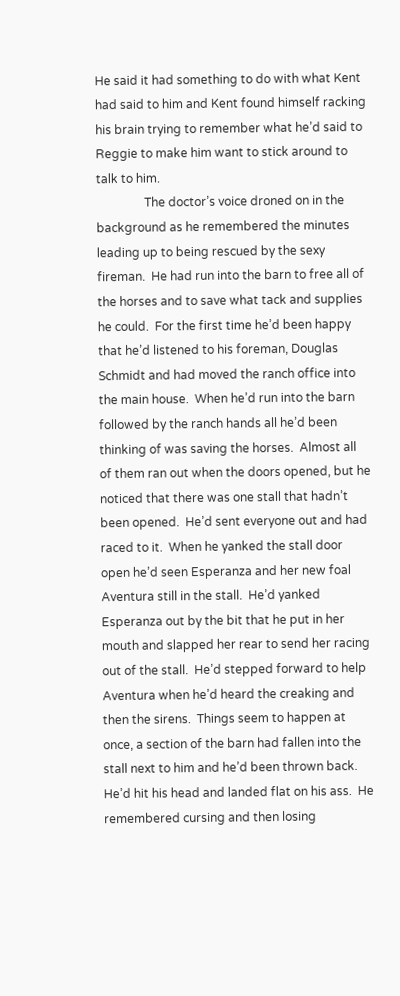He said it had something to do with what Kent had said to him and Kent found himself racking his brain trying to remember what he’d said to Reggie to make him want to stick around to talk to him.
                The doctor’s voice droned on in the background as he remembered the minutes leading up to being rescued by the sexy fireman.  He had run into the barn to free all of the horses and to save what tack and supplies he could.  For the first time he’d been happy that he’d listened to his foreman, Douglas Schmidt and had moved the ranch office into the main house.  When he’d run into the barn followed by the ranch hands all he’d been thinking of was saving the horses.  Almost all of them ran out when the doors opened, but he noticed that there was one stall that hadn’t been opened.  He’d sent everyone out and had raced to it.  When he yanked the stall door open he’d seen Esperanza and her new foal Aventura still in the stall.  He’d yanked Esperanza out by the bit that he put in her mouth and slapped her rear to send her racing out of the stall.  He’d stepped forward to help Aventura when he’d heard the creaking and then the sirens.  Things seem to happen at once, a section of the barn had fallen into the stall next to him and he’d been thrown back.  He’d hit his head and landed flat on his ass.  He remembered cursing and then losing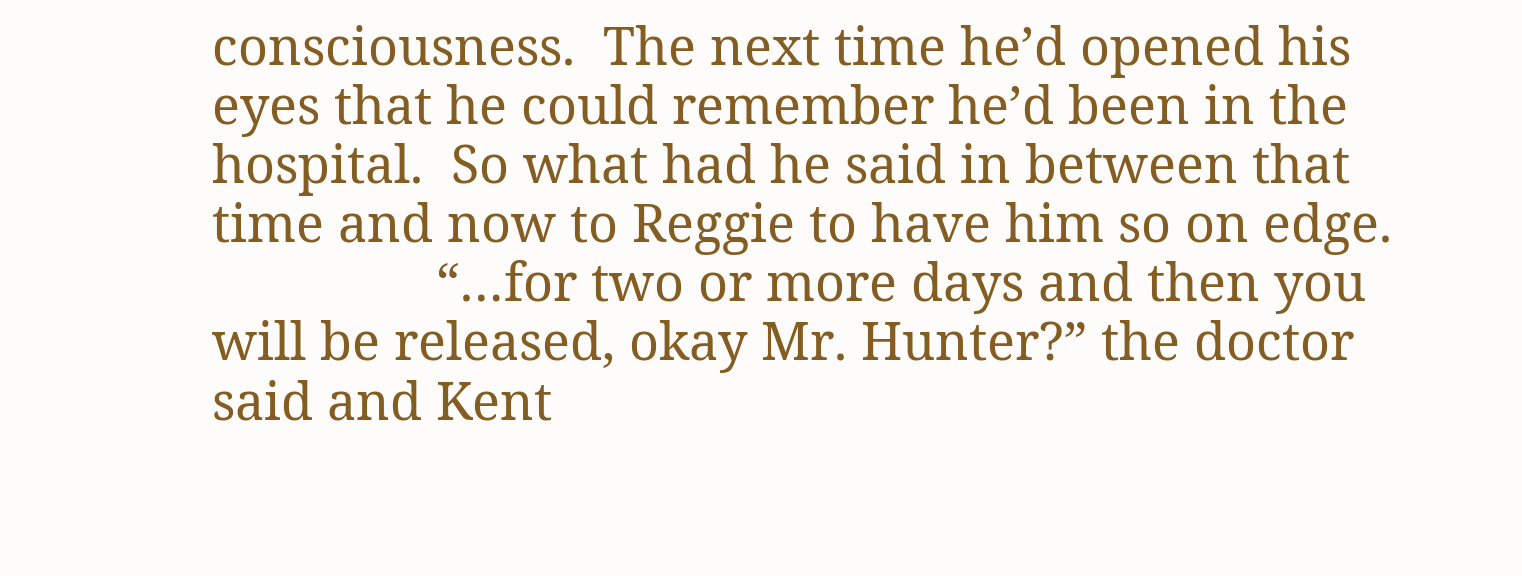consciousness.  The next time he’d opened his eyes that he could remember he’d been in the hospital.  So what had he said in between that time and now to Reggie to have him so on edge.
                “…for two or more days and then you will be released, okay Mr. Hunter?” the doctor said and Kent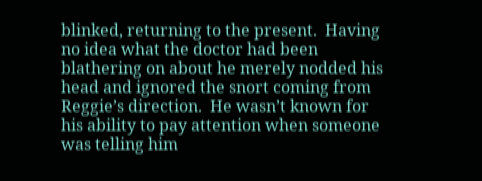blinked, returning to the present.  Having no idea what the doctor had been blathering on about he merely nodded his head and ignored the snort coming from Reggie’s direction.  He wasn’t known for his ability to pay attention when someone was telling him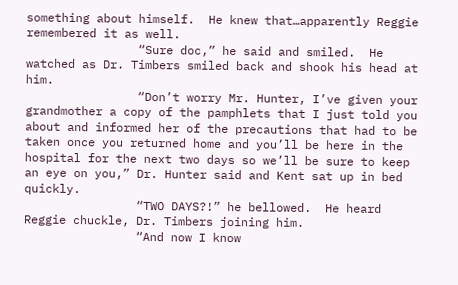something about himself.  He knew that…apparently Reggie remembered it as well.
                “Sure doc,” he said and smiled.  He watched as Dr. Timbers smiled back and shook his head at him.
                “Don’t worry Mr. Hunter, I’ve given your grandmother a copy of the pamphlets that I just told you about and informed her of the precautions that had to be taken once you returned home and you’ll be here in the hospital for the next two days so we’ll be sure to keep an eye on you,” Dr. Hunter said and Kent sat up in bed quickly.
                “TWO DAYS?!” he bellowed.  He heard Reggie chuckle, Dr. Timbers joining him.
                “And now I know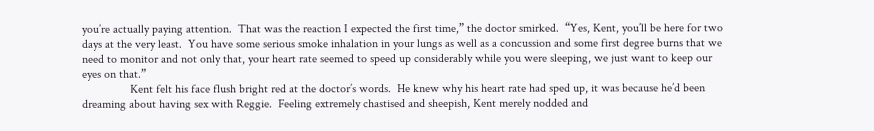you’re actually paying attention.  That was the reaction I expected the first time,” the doctor smirked.  “Yes, Kent, you’ll be here for two days at the very least.  You have some serious smoke inhalation in your lungs as well as a concussion and some first degree burns that we need to monitor and not only that, your heart rate seemed to speed up considerably while you were sleeping, we just want to keep our eyes on that.”
                Kent felt his face flush bright red at the doctor’s words.  He knew why his heart rate had sped up, it was because he’d been dreaming about having sex with Reggie.  Feeling extremely chastised and sheepish, Kent merely nodded and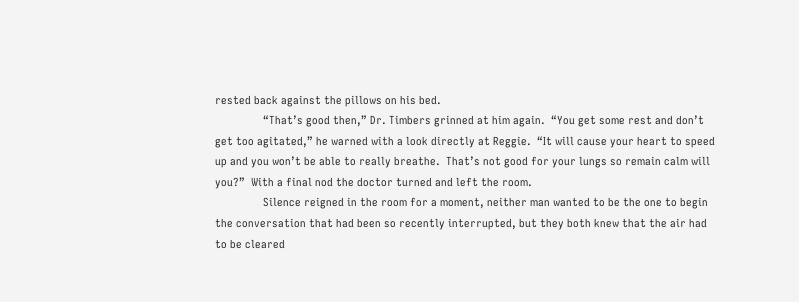rested back against the pillows on his bed.
                “That’s good then,” Dr. Timbers grinned at him again.  “You get some rest and don’t get too agitated,” he warned with a look directly at Reggie.  “It will cause your heart to speed up and you won’t be able to really breathe.  That’s not good for your lungs so remain calm will you?”  With a final nod the doctor turned and left the room.
                Silence reigned in the room for a moment, neither man wanted to be the one to begin the conversation that had been so recently interrupted, but they both knew that the air had to be cleared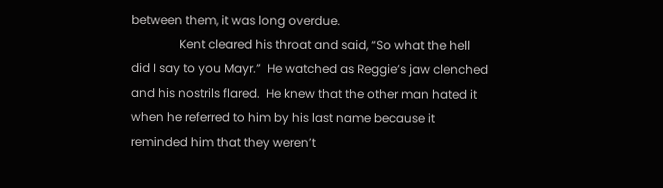between them, it was long overdue.
                Kent cleared his throat and said, “So what the hell did I say to you Mayr.”  He watched as Reggie’s jaw clenched and his nostrils flared.  He knew that the other man hated it when he referred to him by his last name because it reminded him that they weren’t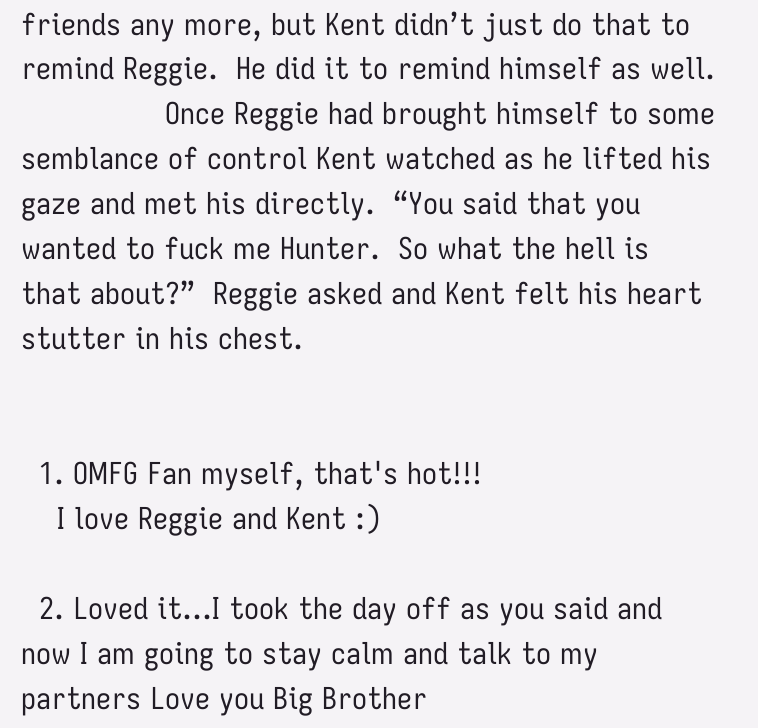friends any more, but Kent didn’t just do that to remind Reggie.  He did it to remind himself as well.
                Once Reggie had brought himself to some semblance of control Kent watched as he lifted his gaze and met his directly.  “You said that you wanted to fuck me Hunter.  So what the hell is that about?”  Reggie asked and Kent felt his heart stutter in his chest.


  1. OMFG Fan myself, that's hot!!!
    I love Reggie and Kent :)

  2. Loved it...I took the day off as you said and now I am going to stay calm and talk to my partners Love you Big Brother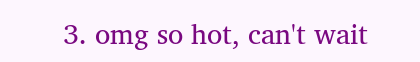3. omg so hot, can't wait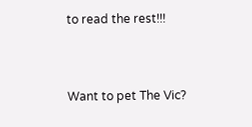to read the rest!!!


Want to pet The Vic?